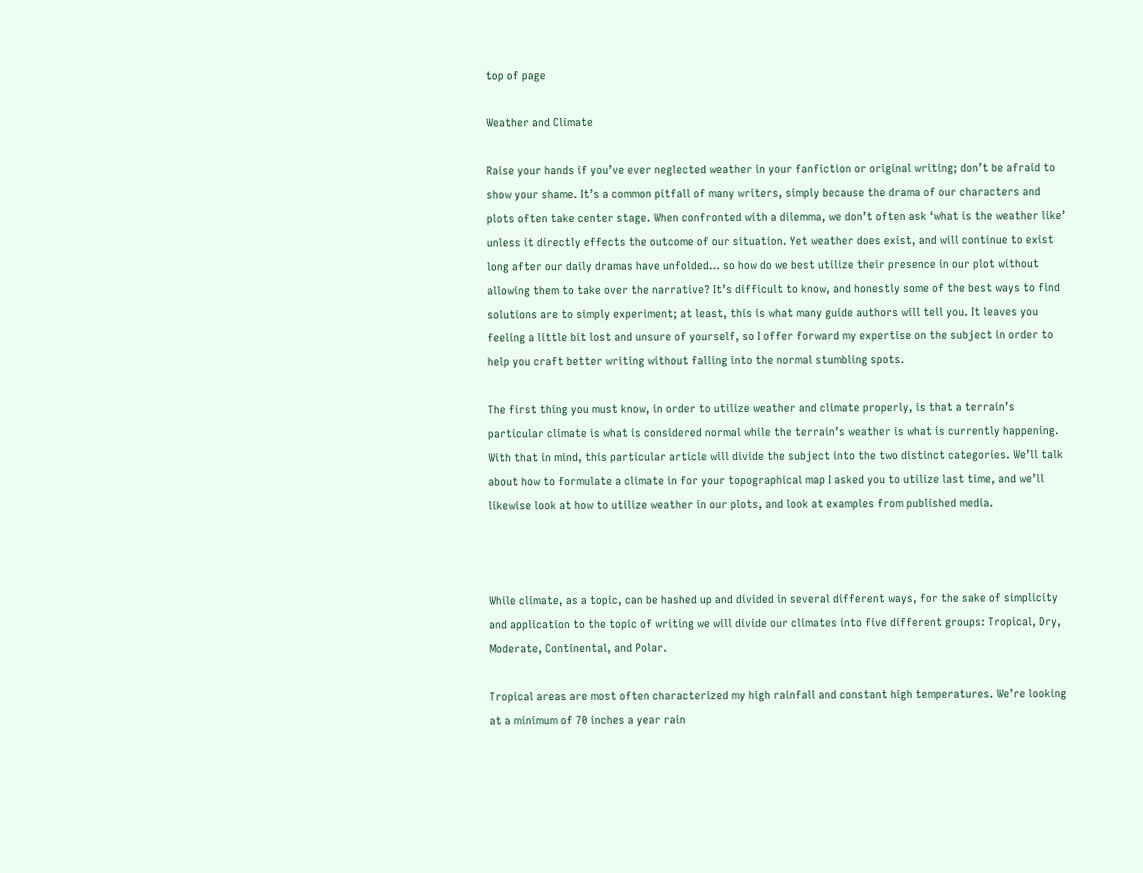top of page

Weather and Climate

Raise your hands if you’ve ever neglected weather in your fanfiction or original writing; don’t be afraid to show your shame. It’s a common pitfall of many writers, simply because the drama of our characters and plots often take center stage. When confronted with a dilemma, we don’t often ask ‘what is the weather like’ unless it directly effects the outcome of our situation. Yet weather does exist, and will continue to exist long after our daily dramas have unfolded… so how do we best utilize their presence in our plot without allowing them to take over the narrative? It’s difficult to know, and honestly some of the best ways to find solutions are to simply experiment; at least, this is what many guide authors will tell you. It leaves you feeling a little bit lost and unsure of yourself, so I offer forward my expertise on the subject in order to help you craft better writing without falling into the normal stumbling spots.

The first thing you must know, in order to utilize weather and climate properly, is that a terrain’s particular climate is what is considered normal while the terrain’s weather is what is currently happening. With that in mind, this particular article will divide the subject into the two distinct categories. We’ll talk about how to formulate a climate in for your topographical map I asked you to utilize last time, and we’ll likewise look at how to utilize weather in our plots, and look at examples from published media.



While climate, as a topic, can be hashed up and divided in several different ways, for the sake of simplicity and application to the topic of writing we will divide our climates into five different groups: Tropical, Dry, Moderate, Continental, and Polar.

Tropical areas are most often characterized my high rainfall and constant high temperatures. We’re looking at a minimum of 70 inches a year rain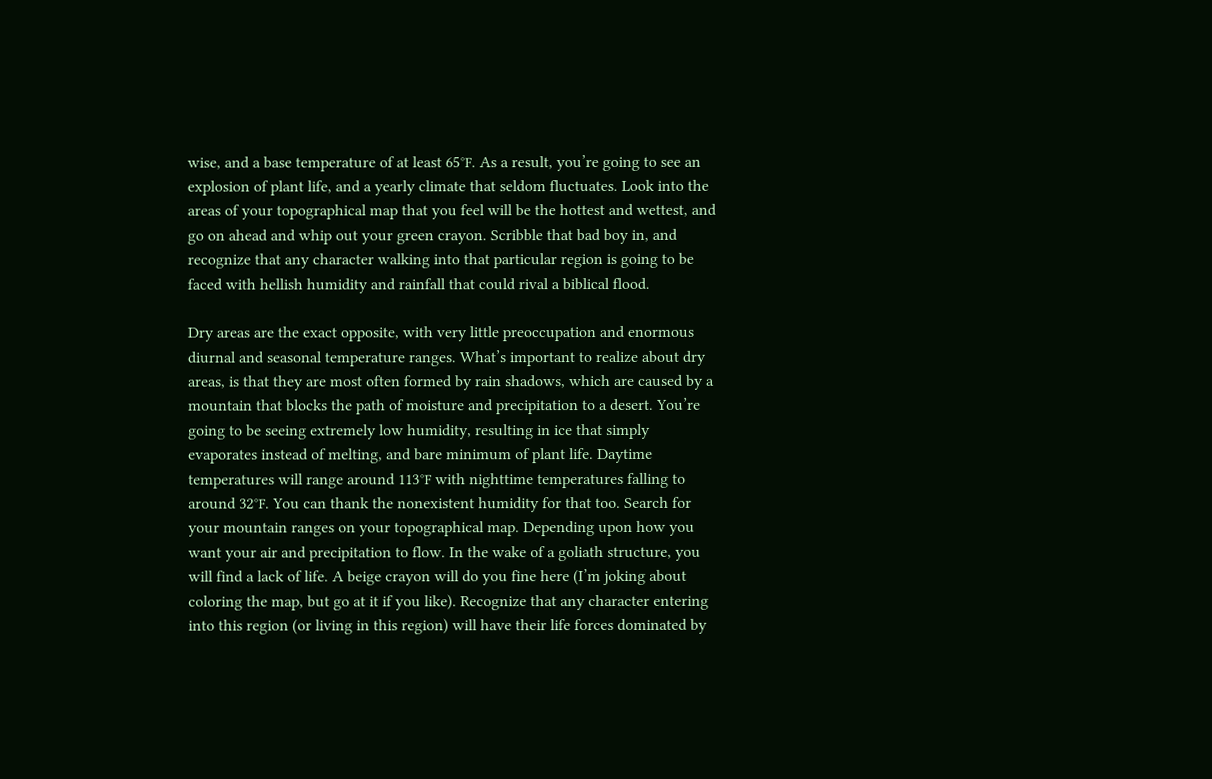wise, and a base temperature of at least 65℉. As a result, you’re going to see an explosion of plant life, and a yearly climate that seldom fluctuates. Look into the areas of your topographical map that you feel will be the hottest and wettest, and go on ahead and whip out your green crayon. Scribble that bad boy in, and recognize that any character walking into that particular region is going to be faced with hellish humidity and rainfall that could rival a biblical flood.

Dry areas are the exact opposite, with very little preoccupation and enormous diurnal and seasonal temperature ranges. What’s important to realize about dry areas, is that they are most often formed by rain shadows, which are caused by a mountain that blocks the path of moisture and precipitation to a desert. You’re going to be seeing extremely low humidity, resulting in ice that simply evaporates instead of melting, and bare minimum of plant life. Daytime temperatures will range around 113℉ with nighttime temperatures falling to around 32℉. You can thank the nonexistent humidity for that too. Search for your mountain ranges on your topographical map. Depending upon how you want your air and precipitation to flow. In the wake of a goliath structure, you will find a lack of life. A beige crayon will do you fine here (I’m joking about coloring the map, but go at it if you like). Recognize that any character entering into this region (or living in this region) will have their life forces dominated by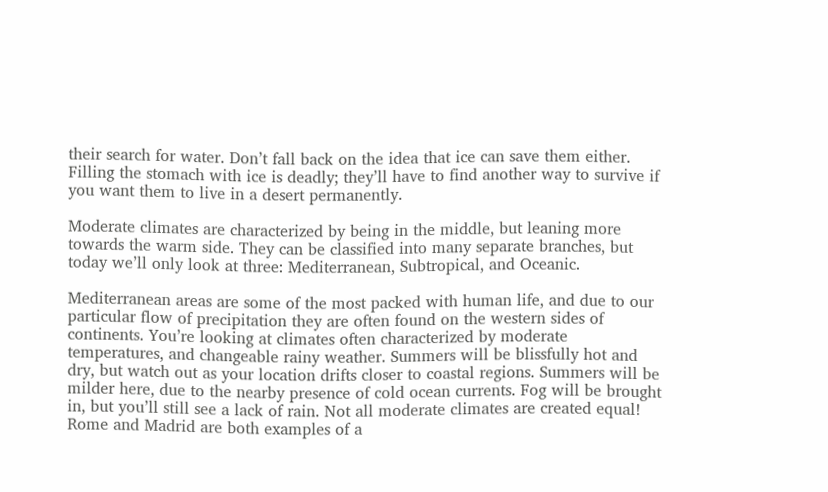their search for water. Don’t fall back on the idea that ice can save them either. Filling the stomach with ice is deadly; they’ll have to find another way to survive if you want them to live in a desert permanently.

Moderate climates are characterized by being in the middle, but leaning more towards the warm side. They can be classified into many separate branches, but today we’ll only look at three: Mediterranean, Subtropical, and Oceanic.

Mediterranean areas are some of the most packed with human life, and due to our particular flow of precipitation they are often found on the western sides of continents. You’re looking at climates often characterized by moderate temperatures, and changeable rainy weather. Summers will be blissfully hot and dry, but watch out as your location drifts closer to coastal regions. Summers will be milder here, due to the nearby presence of cold ocean currents. Fog will be brought in, but you’ll still see a lack of rain. Not all moderate climates are created equal! Rome and Madrid are both examples of a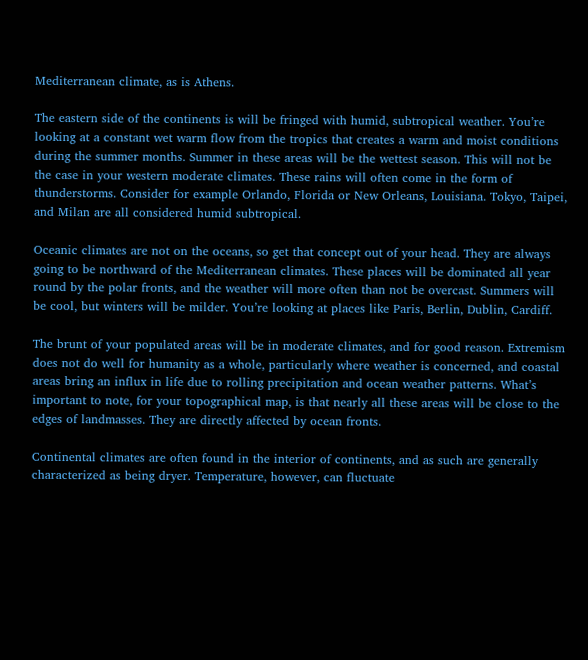Mediterranean climate, as is Athens.

The eastern side of the continents is will be fringed with humid, subtropical weather. You’re looking at a constant wet warm flow from the tropics that creates a warm and moist conditions during the summer months. Summer in these areas will be the wettest season. This will not be the case in your western moderate climates. These rains will often come in the form of thunderstorms. Consider for example Orlando, Florida or New Orleans, Louisiana. Tokyo, Taipei, and Milan are all considered humid subtropical.

Oceanic climates are not on the oceans, so get that concept out of your head. They are always going to be northward of the Mediterranean climates. These places will be dominated all year round by the polar fronts, and the weather will more often than not be overcast. Summers will be cool, but winters will be milder. You’re looking at places like Paris, Berlin, Dublin, Cardiff.

The brunt of your populated areas will be in moderate climates, and for good reason. Extremism does not do well for humanity as a whole, particularly where weather is concerned, and coastal areas bring an influx in life due to rolling precipitation and ocean weather patterns. What’s important to note, for your topographical map, is that nearly all these areas will be close to the edges of landmasses. They are directly affected by ocean fronts.

Continental climates are often found in the interior of continents, and as such are generally characterized as being dryer. Temperature, however, can fluctuate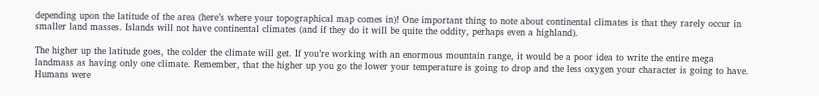depending upon the latitude of the area (here’s where your topographical map comes in)! One important thing to note about continental climates is that they rarely occur in smaller land masses. Islands will not have continental climates (and if they do it will be quite the oddity, perhaps even a highland).

The higher up the latitude goes, the colder the climate will get. If you’re working with an enormous mountain range, it would be a poor idea to write the entire mega landmass as having only one climate. Remember, that the higher up you go the lower your temperature is going to drop and the less oxygen your character is going to have. Humans were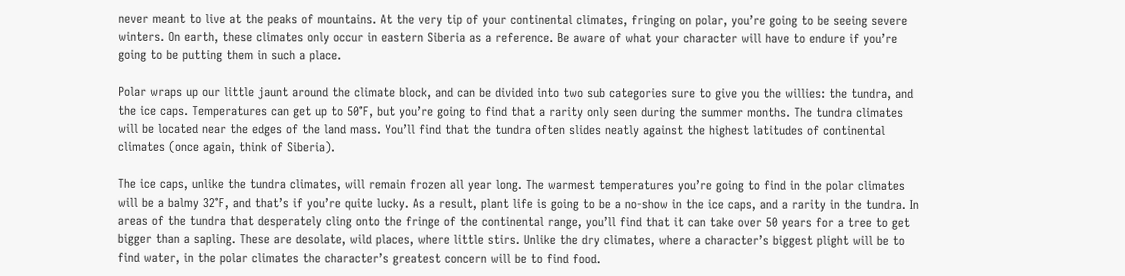never meant to live at the peaks of mountains. At the very tip of your continental climates, fringing on polar, you’re going to be seeing severe winters. On earth, these climates only occur in eastern Siberia as a reference. Be aware of what your character will have to endure if you’re going to be putting them in such a place.

Polar wraps up our little jaunt around the climate block, and can be divided into two sub categories sure to give you the willies: the tundra, and the ice caps. Temperatures can get up to 50℉, but you’re going to find that a rarity only seen during the summer months. The tundra climates will be located near the edges of the land mass. You’ll find that the tundra often slides neatly against the highest latitudes of continental climates (once again, think of Siberia).

The ice caps, unlike the tundra climates, will remain frozen all year long. The warmest temperatures you’re going to find in the polar climates will be a balmy 32℉, and that’s if you’re quite lucky. As a result, plant life is going to be a no-show in the ice caps, and a rarity in the tundra. In areas of the tundra that desperately cling onto the fringe of the continental range, you’ll find that it can take over 50 years for a tree to get bigger than a sapling. These are desolate, wild places, where little stirs. Unlike the dry climates, where a character’s biggest plight will be to find water, in the polar climates the character’s greatest concern will be to find food.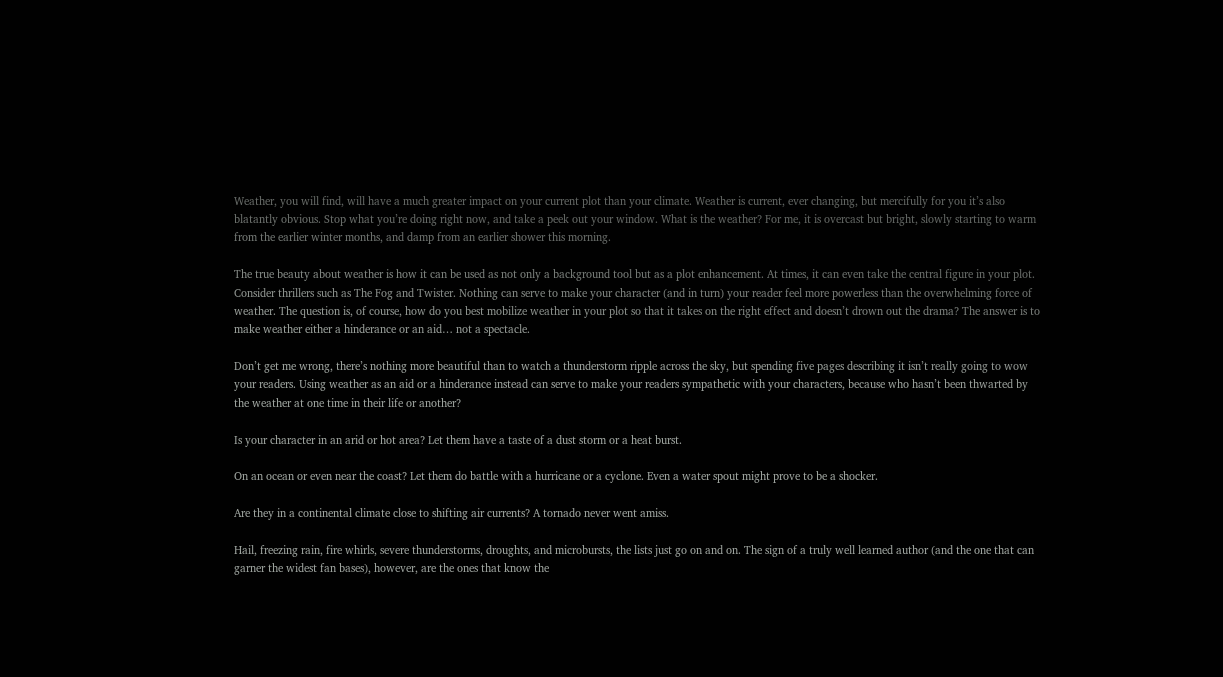Weather, you will find, will have a much greater impact on your current plot than your climate. Weather is current, ever changing, but mercifully for you it’s also blatantly obvious. Stop what you’re doing right now, and take a peek out your window. What is the weather? For me, it is overcast but bright, slowly starting to warm from the earlier winter months, and damp from an earlier shower this morning.

The true beauty about weather is how it can be used as not only a background tool but as a plot enhancement. At times, it can even take the central figure in your plot. Consider thrillers such as The Fog and Twister. Nothing can serve to make your character (and in turn) your reader feel more powerless than the overwhelming force of weather. The question is, of course, how do you best mobilize weather in your plot so that it takes on the right effect and doesn’t drown out the drama? The answer is to make weather either a hinderance or an aid… not a spectacle.

Don’t get me wrong, there’s nothing more beautiful than to watch a thunderstorm ripple across the sky, but spending five pages describing it isn’t really going to wow your readers. Using weather as an aid or a hinderance instead can serve to make your readers sympathetic with your characters, because who hasn’t been thwarted by the weather at one time in their life or another?

Is your character in an arid or hot area? Let them have a taste of a dust storm or a heat burst.

On an ocean or even near the coast? Let them do battle with a hurricane or a cyclone. Even a water spout might prove to be a shocker.

Are they in a continental climate close to shifting air currents? A tornado never went amiss.

Hail, freezing rain, fire whirls, severe thunderstorms, droughts, and microbursts, the lists just go on and on. The sign of a truly well learned author (and the one that can garner the widest fan bases), however, are the ones that know the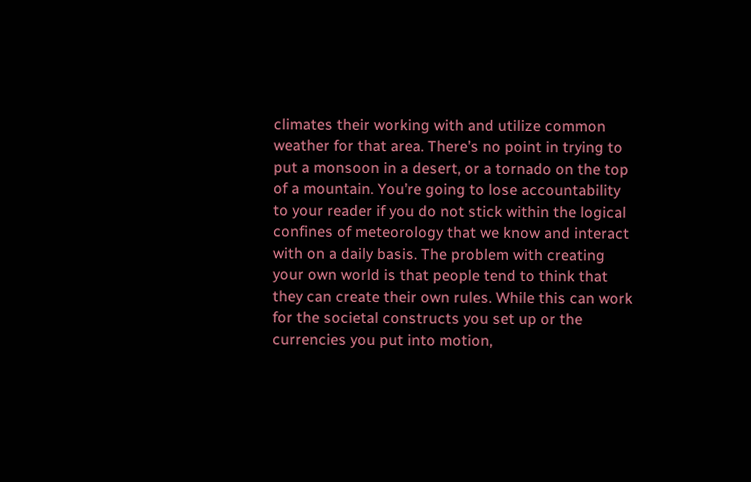climates their working with and utilize common weather for that area. There’s no point in trying to put a monsoon in a desert, or a tornado on the top of a mountain. You’re going to lose accountability to your reader if you do not stick within the logical confines of meteorology that we know and interact with on a daily basis. The problem with creating your own world is that people tend to think that they can create their own rules. While this can work for the societal constructs you set up or the currencies you put into motion,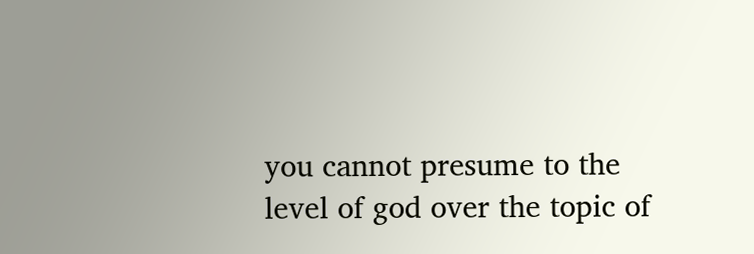you cannot presume to the level of god over the topic of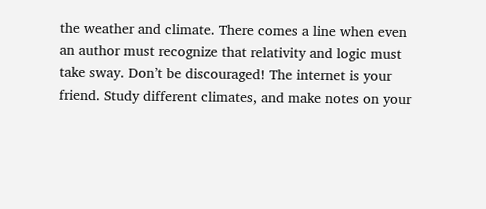the weather and climate. There comes a line when even an author must recognize that relativity and logic must take sway. Don’t be discouraged! The internet is your friend. Study different climates, and make notes on your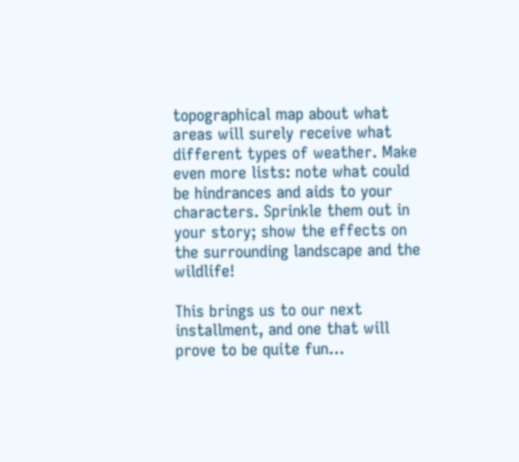topographical map about what areas will surely receive what different types of weather. Make even more lists: note what could be hindrances and aids to your characters. Sprinkle them out in your story; show the effects on the surrounding landscape and the wildlife!

This brings us to our next installment, and one that will prove to be quite fun…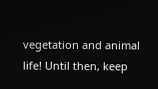vegetation and animal life! Until then, keep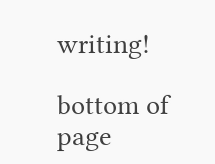writing!

bottom of page